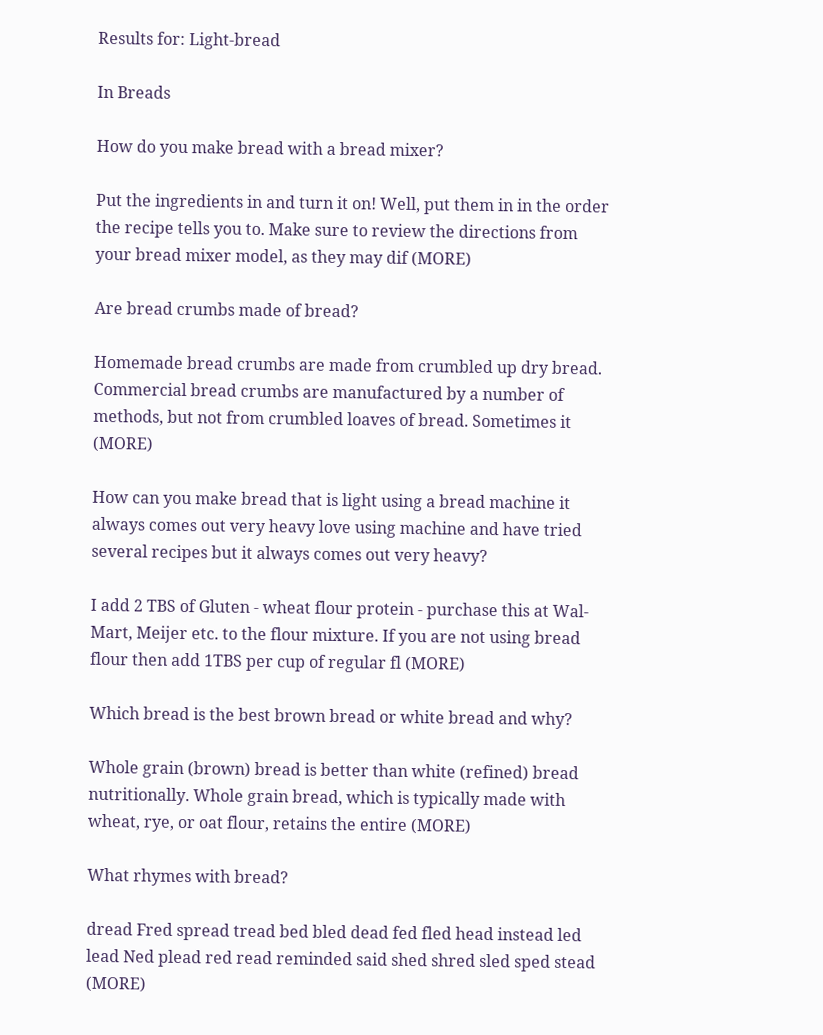Results for: Light-bread

In Breads

How do you make bread with a bread mixer?

Put the ingredients in and turn it on! Well, put them in in the order the recipe tells you to. Make sure to review the directions from your bread mixer model, as they may dif (MORE)

Are bread crumbs made of bread?

Homemade bread crumbs are made from crumbled up dry bread. Commercial bread crumbs are manufactured by a number of methods, but not from crumbled loaves of bread. Sometimes it (MORE)

How can you make bread that is light using a bread machine it always comes out very heavy love using machine and have tried several recipes but it always comes out very heavy?

I add 2 TBS of Gluten - wheat flour protein - purchase this at Wal-Mart, Meijer etc. to the flour mixture. If you are not using bread flour then add 1TBS per cup of regular fl (MORE)

Which bread is the best brown bread or white bread and why?

Whole grain (brown) bread is better than white (refined) bread  nutritionally. Whole grain bread, which is typically made with  wheat, rye, or oat flour, retains the entire (MORE)

What rhymes with bread?

dread Fred spread tread bed bled dead fed fled head instead led lead Ned plead red read reminded said shed shred sled sped stead (MORE)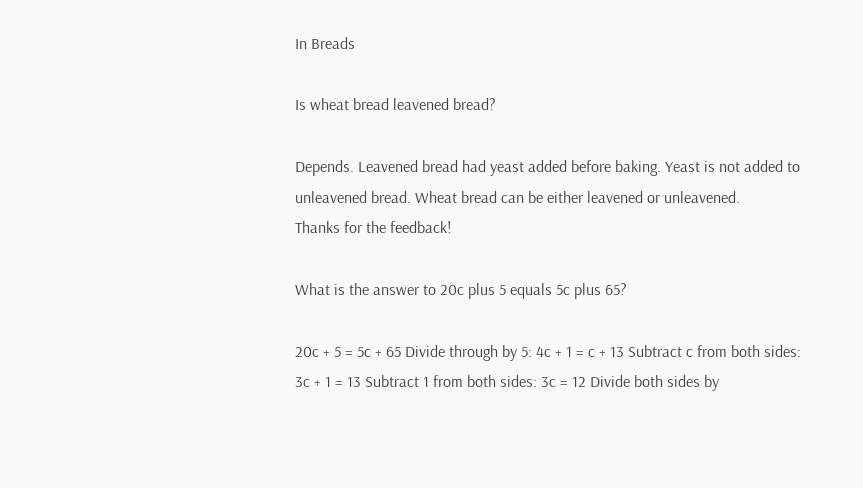In Breads

Is wheat bread leavened bread?

Depends. Leavened bread had yeast added before baking. Yeast is not added to unleavened bread. Wheat bread can be either leavened or unleavened.
Thanks for the feedback!

What is the answer to 20c plus 5 equals 5c plus 65?

20c + 5 = 5c + 65 Divide through by 5: 4c + 1 = c + 13 Subtract c from both sides: 3c + 1 = 13 Subtract 1 from both sides: 3c = 12 Divide both sides by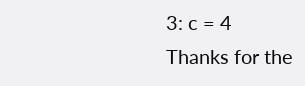3: c = 4
Thanks for the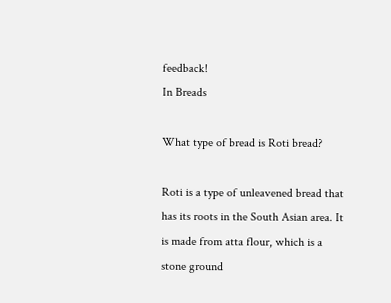feedback!
In Breads

What type of bread is Roti bread?

Roti is a type of unleavened bread that has its roots in the South Asian area. It is made from atta flour, which is a stone ground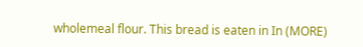wholemeal flour. This bread is eaten in In (MORE)